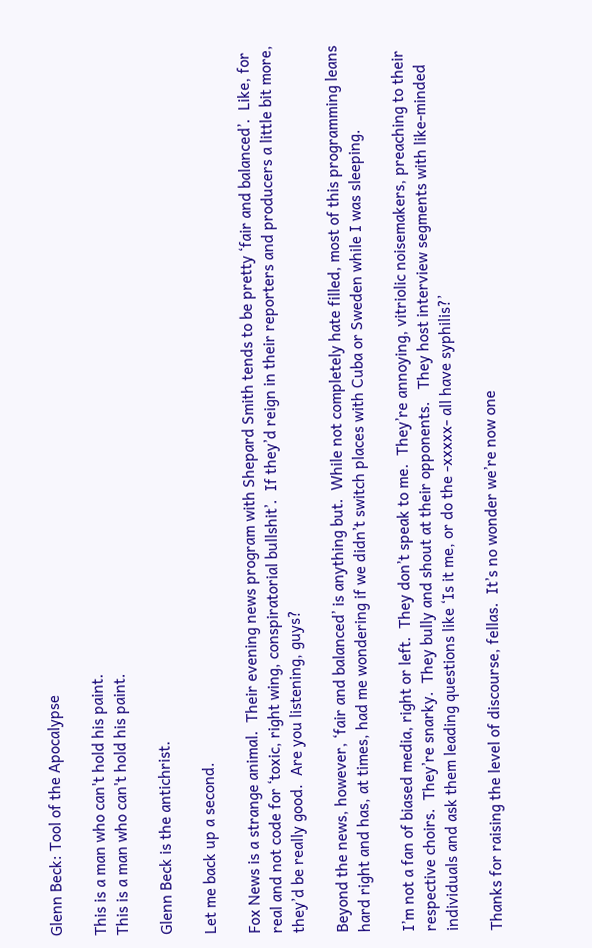Glenn Beck: Tool of the Apocalypse

This is a man who can't hold his paint.
This is a man who can't hold his paint.

Glenn Beck is the antichrist.

Let me back up a second.

Fox News is a strange animal.  Their evening news program with Shepard Smith tends to be pretty ‘fair and balanced’.  Like, for real and not code for ‘toxic, right wing, conspiratorial bullshit’.  If they’d reign in their reporters and producers a little bit more, they’d be really good.  Are you listening, guys?

Beyond the news, however, ‘fair and balanced’ is anything but.  While not completely hate filled, most of this programming leans hard right and has, at times, had me wondering if we didn’t switch places with Cuba or Sweden while I was sleeping.

I’m not a fan of biased media, right or left.  They don’t speak to me.  They’re annoying, vitriolic noisemakers, preaching to their respective choirs.  They’re snarky.  They bully and shout at their opponents.   They host interview segments with like-minded individuals and ask them leading questions like ‘Is it me, or do the -xxxxx- all have syphilis?’

Thanks for raising the level of discourse, fellas.  It’s no wonder we’re now one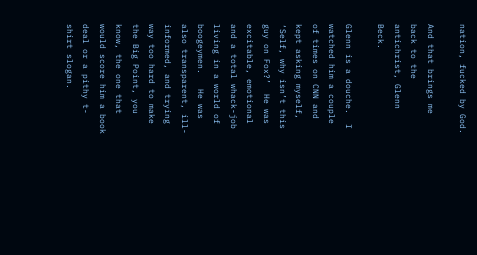nation, fucked by God.

And that brings me back to the antichrist, Glenn Beck.

Glenn is a douche.  I watched him a couple of times on CNN and kept asking myself, ‘Self, why isn’t this guy on Fox?’  He was excitable, emotional and a total whack-job living in a world of boogeymen.   He was also transparent, ill-informed, and trying way too hard to make the Big Point, you know, the one that would score him a book deal or a pithy t-shirt slogan.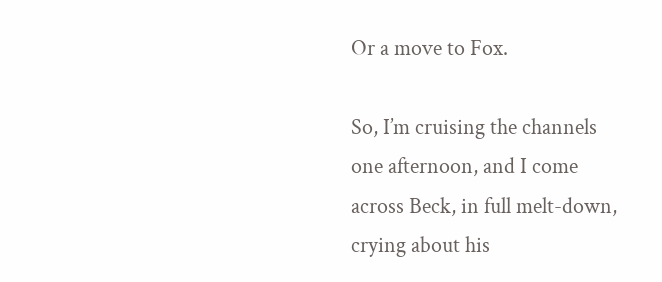Or a move to Fox.

So, I’m cruising the channels one afternoon, and I come across Beck, in full melt-down, crying about his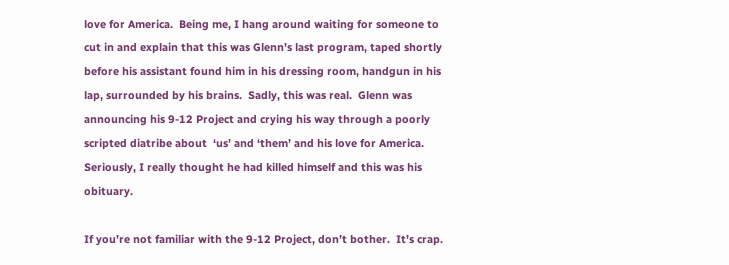love for America.  Being me, I hang around waiting for someone to cut in and explain that this was Glenn’s last program, taped shortly before his assistant found him in his dressing room, handgun in his lap, surrounded by his brains.  Sadly, this was real.  Glenn was announcing his 9-12 Project and crying his way through a poorly scripted diatribe about  ‘us’ and ‘them’ and his love for America.  Seriously, I really thought he had killed himself and this was his obituary.

If you’re not familiar with the 9-12 Project, don’t bother.  It’s crap.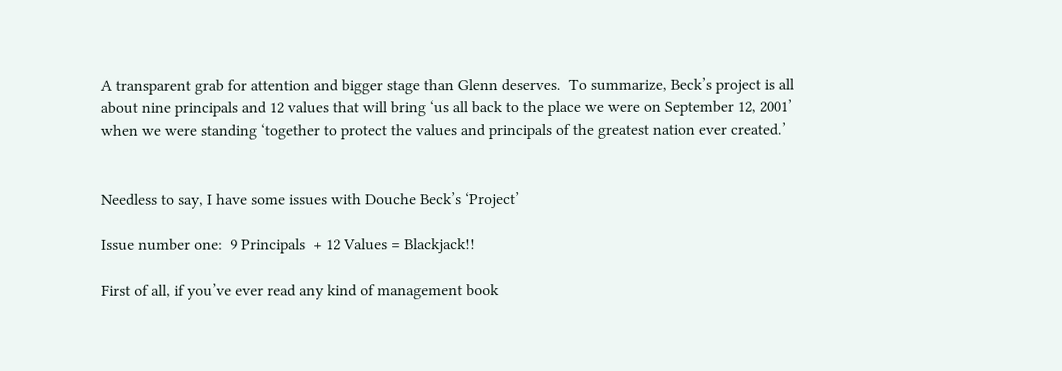A transparent grab for attention and bigger stage than Glenn deserves.  To summarize, Beck’s project is all about nine principals and 12 values that will bring ‘us all back to the place we were on September 12, 2001’ when we were standing ‘together to protect the values and principals of the greatest nation ever created.’


Needless to say, I have some issues with Douche Beck’s ‘Project’

Issue number one:  9 Principals  + 12 Values = Blackjack!!

First of all, if you’ve ever read any kind of management book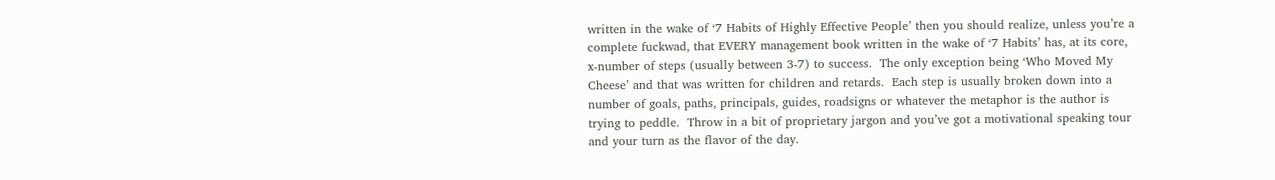written in the wake of ‘7 Habits of Highly Effective People’ then you should realize, unless you’re a complete fuckwad, that EVERY management book written in the wake of ‘7 Habits’ has, at its core, x-number of steps (usually between 3-7) to success.  The only exception being ‘Who Moved My Cheese’ and that was written for children and retards.  Each step is usually broken down into a number of goals, paths, principals, guides, roadsigns or whatever the metaphor is the author is trying to peddle.  Throw in a bit of proprietary jargon and you’ve got a motivational speaking tour and your turn as the flavor of the day.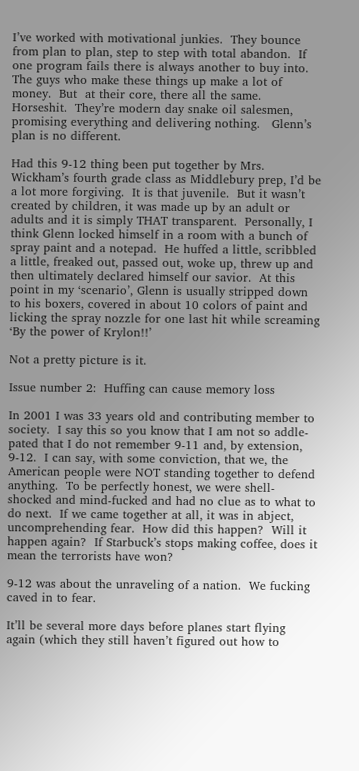I’ve worked with motivational junkies.  They bounce from plan to plan, step to step with total abandon.  If one program fails there is always another to buy into.  The guys who make these things up make a lot of money.  But  at their core, there all the same.  Horseshit.  They’re modern day snake oil salesmen, promising everything and delivering nothing.   Glenn’s plan is no different.

Had this 9-12 thing been put together by Mrs. Wickham’s fourth grade class as Middlebury prep, I’d be a lot more forgiving.  It is that juvenile.  But it wasn’t created by children, it was made up by an adult or adults and it is simply THAT transparent.  Personally, I think Glenn locked himself in a room with a bunch of spray paint and a notepad.  He huffed a little, scribbled a little, freaked out, passed out, woke up, threw up and then ultimately declared himself our savior.  At this point in my ‘scenario’, Glenn is usually stripped down to his boxers, covered in about 10 colors of paint and licking the spray nozzle for one last hit while screaming ‘By the power of Krylon!!’

Not a pretty picture is it.

Issue number 2:  Huffing can cause memory loss

In 2001 I was 33 years old and contributing member to society.  I say this so you know that I am not so addle-pated that I do not remember 9-11 and, by extension, 9-12.  I can say, with some conviction, that we, the American people were NOT standing together to defend anything.  To be perfectly honest, we were shell-shocked and mind-fucked and had no clue as to what to do next.  If we came together at all, it was in abject, uncomprehending fear.  How did this happen?  Will it happen again?  If Starbuck’s stops making coffee, does it mean the terrorists have won?

9-12 was about the unraveling of a nation.  We fucking caved in to fear.

It’ll be several more days before planes start flying again (which they still haven’t figured out how to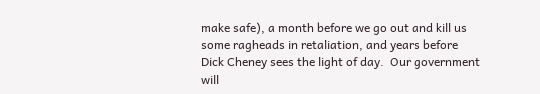make safe), a month before we go out and kill us some ragheads in retaliation, and years before Dick Cheney sees the light of day.  Our government will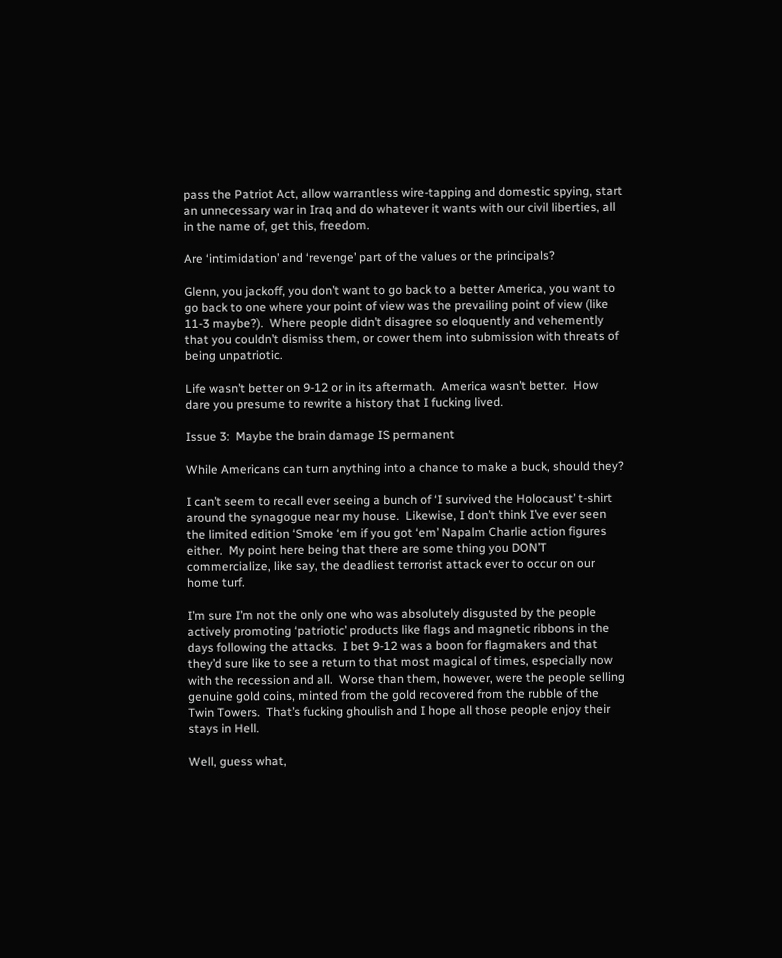pass the Patriot Act, allow warrantless wire-tapping and domestic spying, start an unnecessary war in Iraq and do whatever it wants with our civil liberties, all in the name of, get this, freedom.

Are ‘intimidation’ and ‘revenge’ part of the values or the principals?

Glenn, you jackoff, you don’t want to go back to a better America, you want to go back to one where your point of view was the prevailing point of view (like 11-3 maybe?).  Where people didn’t disagree so eloquently and vehemently that you couldn’t dismiss them, or cower them into submission with threats of being unpatriotic.

Life wasn’t better on 9-12 or in its aftermath.  America wasn’t better.  How dare you presume to rewrite a history that I fucking lived.

Issue 3:  Maybe the brain damage IS permanent

While Americans can turn anything into a chance to make a buck, should they?

I can’t seem to recall ever seeing a bunch of ‘I survived the Holocaust’ t-shirt around the synagogue near my house.  Likewise, I don’t think I’ve ever seen the limited edition ‘Smoke ‘em if you got ‘em’ Napalm Charlie action figures either.  My point here being that there are some thing you DON’T commercialize, like say, the deadliest terrorist attack ever to occur on our home turf.

I’m sure I’m not the only one who was absolutely disgusted by the people actively promoting ‘patriotic’ products like flags and magnetic ribbons in the days following the attacks.  I bet 9-12 was a boon for flagmakers and that they’d sure like to see a return to that most magical of times, especially now with the recession and all.  Worse than them, however, were the people selling genuine gold coins, minted from the gold recovered from the rubble of the Twin Towers.  That’s fucking ghoulish and I hope all those people enjoy their stays in Hell.

Well, guess what,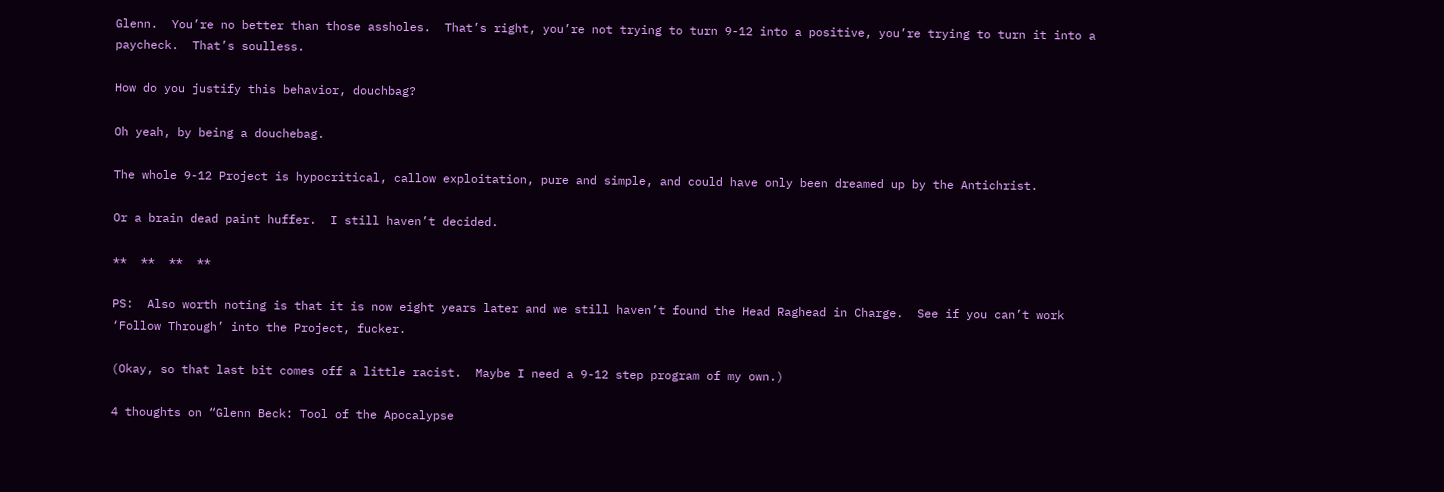Glenn.  You’re no better than those assholes.  That’s right, you’re not trying to turn 9-12 into a positive, you’re trying to turn it into a paycheck.  That’s soulless.

How do you justify this behavior, douchbag?

Oh yeah, by being a douchebag.

The whole 9-12 Project is hypocritical, callow exploitation, pure and simple, and could have only been dreamed up by the Antichrist.

Or a brain dead paint huffer.  I still haven’t decided.

**  **  **  **

PS:  Also worth noting is that it is now eight years later and we still haven’t found the Head Raghead in Charge.  See if you can’t work ‘Follow Through’ into the Project, fucker.

(Okay, so that last bit comes off a little racist.  Maybe I need a 9-12 step program of my own.)

4 thoughts on “Glenn Beck: Tool of the Apocalypse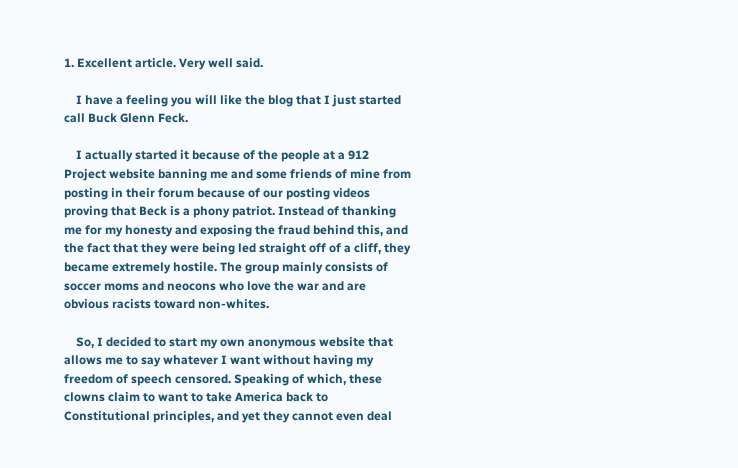1. Excellent article. Very well said.

    I have a feeling you will like the blog that I just started call Buck Glenn Feck.

    I actually started it because of the people at a 912 Project website banning me and some friends of mine from posting in their forum because of our posting videos proving that Beck is a phony patriot. Instead of thanking me for my honesty and exposing the fraud behind this, and the fact that they were being led straight off of a cliff, they became extremely hostile. The group mainly consists of soccer moms and neocons who love the war and are obvious racists toward non-whites.

    So, I decided to start my own anonymous website that allows me to say whatever I want without having my freedom of speech censored. Speaking of which, these clowns claim to want to take America back to Constitutional principles, and yet they cannot even deal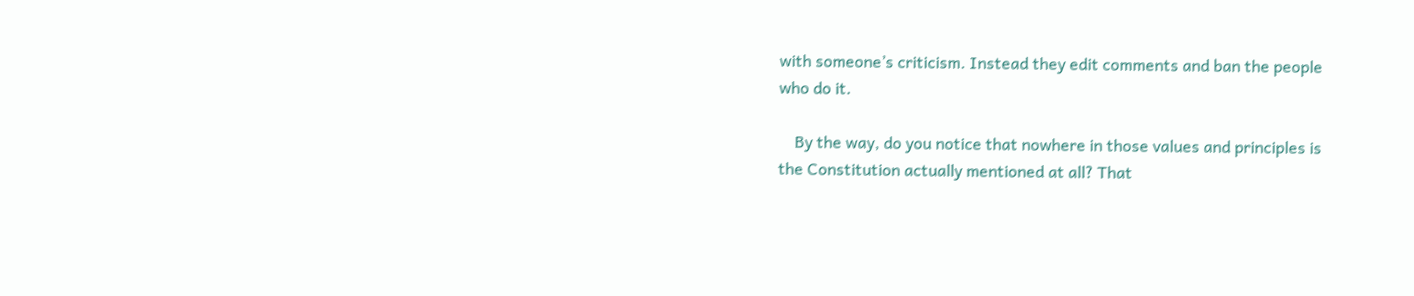with someone’s criticism. Instead they edit comments and ban the people who do it.

    By the way, do you notice that nowhere in those values and principles is the Constitution actually mentioned at all? That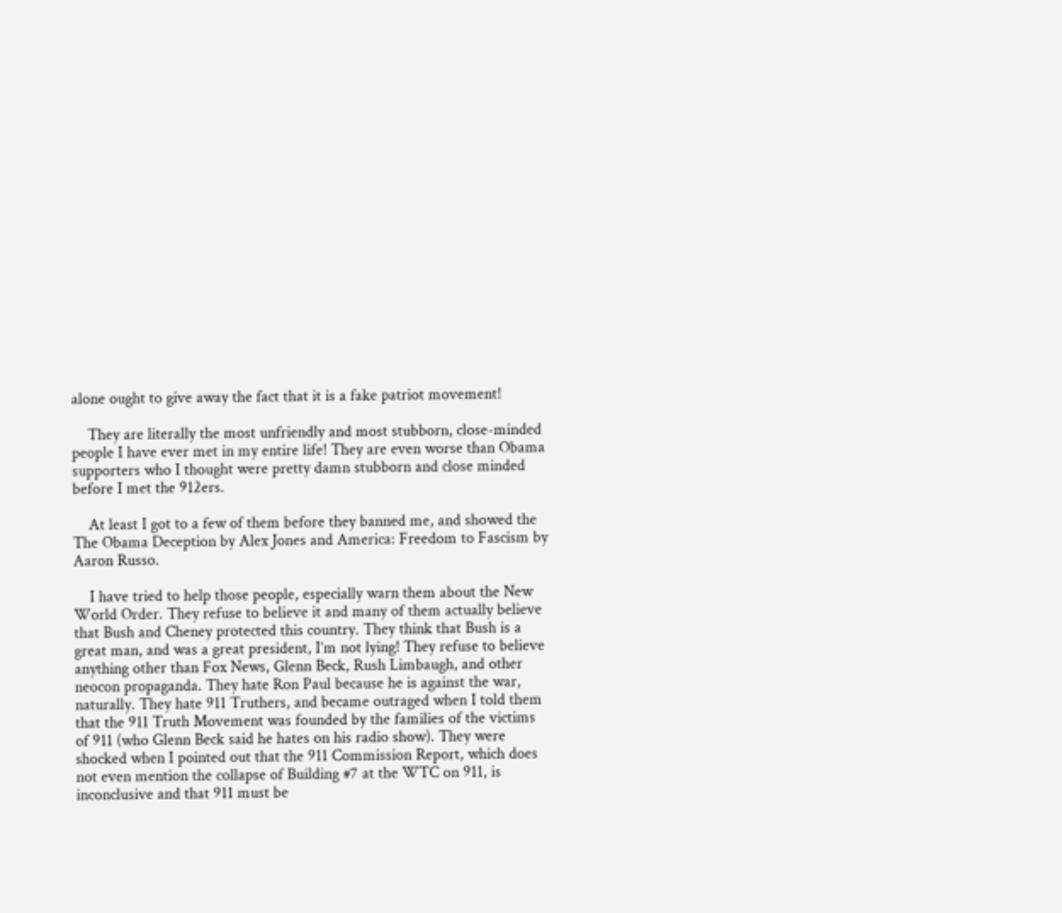alone ought to give away the fact that it is a fake patriot movement!

    They are literally the most unfriendly and most stubborn, close-minded people I have ever met in my entire life! They are even worse than Obama supporters who I thought were pretty damn stubborn and close minded before I met the 912ers.

    At least I got to a few of them before they banned me, and showed the The Obama Deception by Alex Jones and America: Freedom to Fascism by Aaron Russo.

    I have tried to help those people, especially warn them about the New World Order. They refuse to believe it and many of them actually believe that Bush and Cheney protected this country. They think that Bush is a great man, and was a great president, I’m not lying! They refuse to believe anything other than Fox News, Glenn Beck, Rush Limbaugh, and other neocon propaganda. They hate Ron Paul because he is against the war, naturally. They hate 911 Truthers, and became outraged when I told them that the 911 Truth Movement was founded by the families of the victims of 911 (who Glenn Beck said he hates on his radio show). They were shocked when I pointed out that the 911 Commission Report, which does not even mention the collapse of Building #7 at the WTC on 911, is inconclusive and that 911 must be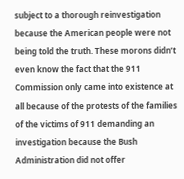subject to a thorough reinvestigation because the American people were not being told the truth. These morons didn’t even know the fact that the 911 Commission only came into existence at all because of the protests of the families of the victims of 911 demanding an investigation because the Bush Administration did not offer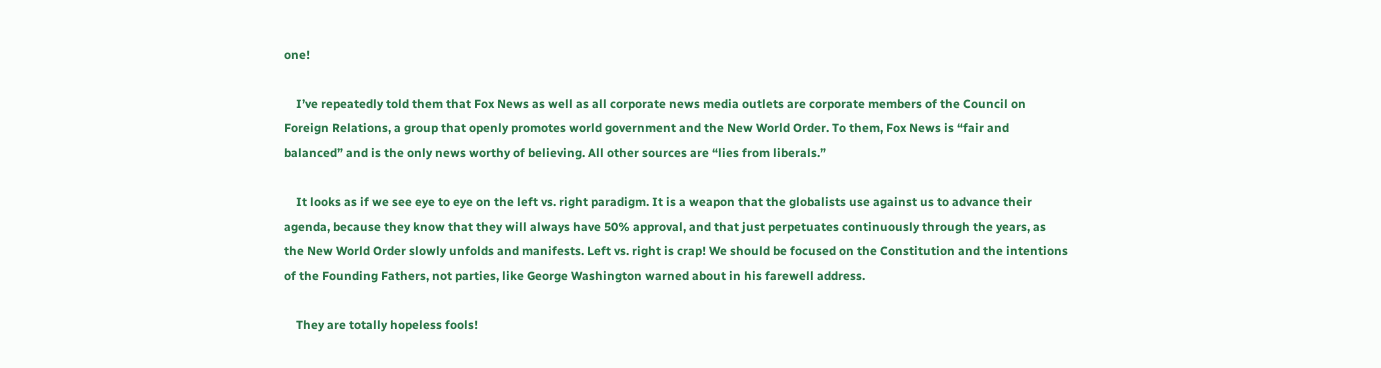one!

    I’ve repeatedly told them that Fox News as well as all corporate news media outlets are corporate members of the Council on Foreign Relations, a group that openly promotes world government and the New World Order. To them, Fox News is “fair and balanced” and is the only news worthy of believing. All other sources are “lies from liberals.”

    It looks as if we see eye to eye on the left vs. right paradigm. It is a weapon that the globalists use against us to advance their agenda, because they know that they will always have 50% approval, and that just perpetuates continuously through the years, as the New World Order slowly unfolds and manifests. Left vs. right is crap! We should be focused on the Constitution and the intentions of the Founding Fathers, not parties, like George Washington warned about in his farewell address.

    They are totally hopeless fools!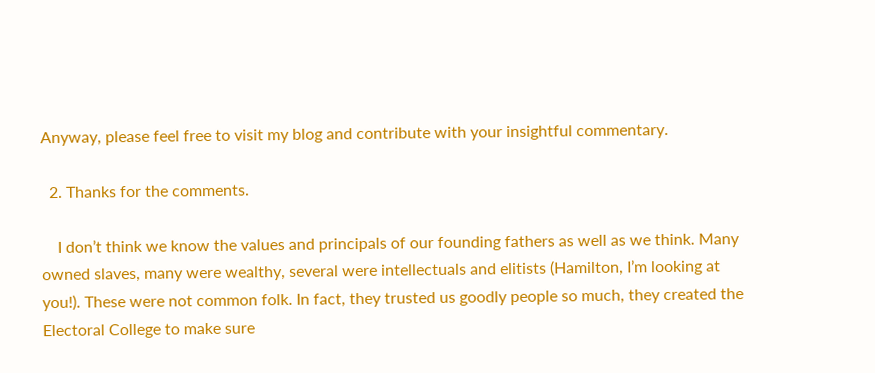Anyway, please feel free to visit my blog and contribute with your insightful commentary.

  2. Thanks for the comments.

    I don’t think we know the values and principals of our founding fathers as well as we think. Many owned slaves, many were wealthy, several were intellectuals and elitists (Hamilton, I’m looking at you!). These were not common folk. In fact, they trusted us goodly people so much, they created the Electoral College to make sure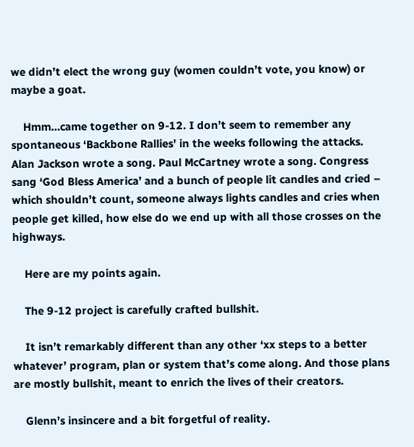we didn’t elect the wrong guy (women couldn’t vote, you know) or maybe a goat.

    Hmm…came together on 9-12. I don’t seem to remember any spontaneous ‘Backbone Rallies’ in the weeks following the attacks. Alan Jackson wrote a song. Paul McCartney wrote a song. Congress sang ‘God Bless America’ and a bunch of people lit candles and cried – which shouldn’t count, someone always lights candles and cries when people get killed, how else do we end up with all those crosses on the highways.

    Here are my points again.

    The 9-12 project is carefully crafted bullshit.

    It isn’t remarkably different than any other ‘xx steps to a better whatever’ program, plan or system that’s come along. And those plans are mostly bullshit, meant to enrich the lives of their creators.

    Glenn’s insincere and a bit forgetful of reality.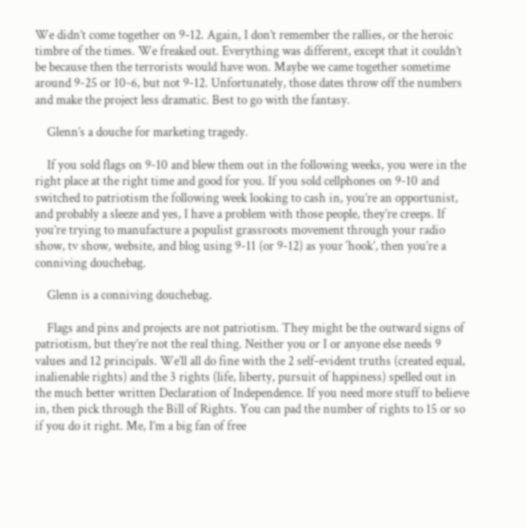We didn’t come together on 9-12. Again, I don’t remember the rallies, or the heroic timbre of the times. We freaked out. Everything was different, except that it couldn’t be because then the terrorists would have won. Maybe we came together sometime around 9-25 or 10-6, but not 9-12. Unfortunately, those dates throw off the numbers and make the project less dramatic. Best to go with the fantasy.

    Glenn’s a douche for marketing tragedy.

    If you sold flags on 9-10 and blew them out in the following weeks, you were in the right place at the right time and good for you. If you sold cellphones on 9-10 and switched to patriotism the following week looking to cash in, you’re an opportunist, and probably a sleeze and yes, I have a problem with those people, they’re creeps. If you’re trying to manufacture a populist grassroots movement through your radio show, tv show, website, and blog using 9-11 (or 9-12) as your ‘hook’, then you’re a conniving douchebag.

    Glenn is a conniving douchebag.

    Flags and pins and projects are not patriotism. They might be the outward signs of patriotism, but they’re not the real thing. Neither you or I or anyone else needs 9 values and 12 principals. We’ll all do fine with the 2 self-evident truths (created equal, inalienable rights) and the 3 rights (life, liberty, pursuit of happiness) spelled out in the much better written Declaration of Independence. If you need more stuff to believe in, then pick through the Bill of Rights. You can pad the number of rights to 15 or so if you do it right. Me, I’m a big fan of free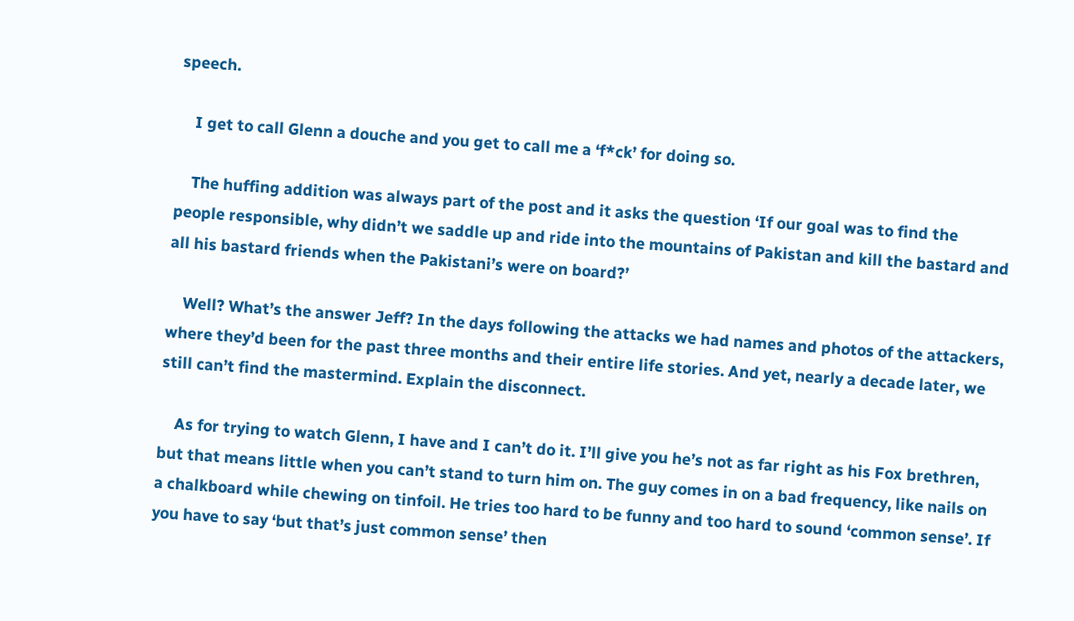speech.

    I get to call Glenn a douche and you get to call me a ‘f*ck’ for doing so.

    The huffing addition was always part of the post and it asks the question ‘If our goal was to find the people responsible, why didn’t we saddle up and ride into the mountains of Pakistan and kill the bastard and all his bastard friends when the Pakistani’s were on board?’

    Well? What’s the answer Jeff? In the days following the attacks we had names and photos of the attackers, where they’d been for the past three months and their entire life stories. And yet, nearly a decade later, we still can’t find the mastermind. Explain the disconnect.

    As for trying to watch Glenn, I have and I can’t do it. I’ll give you he’s not as far right as his Fox brethren, but that means little when you can’t stand to turn him on. The guy comes in on a bad frequency, like nails on a chalkboard while chewing on tinfoil. He tries too hard to be funny and too hard to sound ‘common sense’. If you have to say ‘but that’s just common sense’ then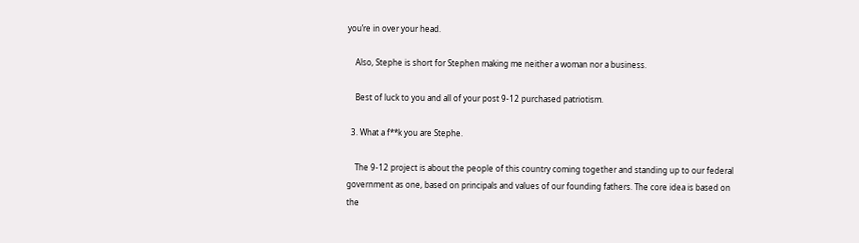you’re in over your head.

    Also, Stephe is short for Stephen making me neither a woman nor a business.

    Best of luck to you and all of your post 9-12 purchased patriotism.

  3. What a f**k you are Stephe.

    The 9-12 project is about the people of this country coming together and standing up to our federal government as one, based on principals and values of our founding fathers. The core idea is based on the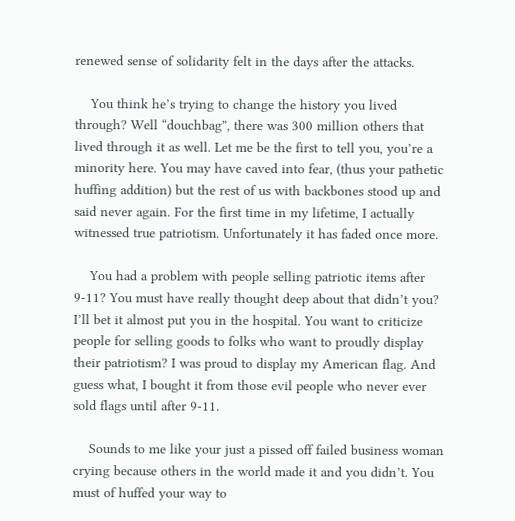renewed sense of solidarity felt in the days after the attacks.

    You think he’s trying to change the history you lived through? Well “douchbag”, there was 300 million others that lived through it as well. Let me be the first to tell you, you’re a minority here. You may have caved into fear, (thus your pathetic huffing addition) but the rest of us with backbones stood up and said never again. For the first time in my lifetime, I actually witnessed true patriotism. Unfortunately it has faded once more.

    You had a problem with people selling patriotic items after 9-11? You must have really thought deep about that didn’t you? I’ll bet it almost put you in the hospital. You want to criticize people for selling goods to folks who want to proudly display their patriotism? I was proud to display my American flag. And guess what, I bought it from those evil people who never ever sold flags until after 9-11.

    Sounds to me like your just a pissed off failed business woman crying because others in the world made it and you didn’t. You must of huffed your way to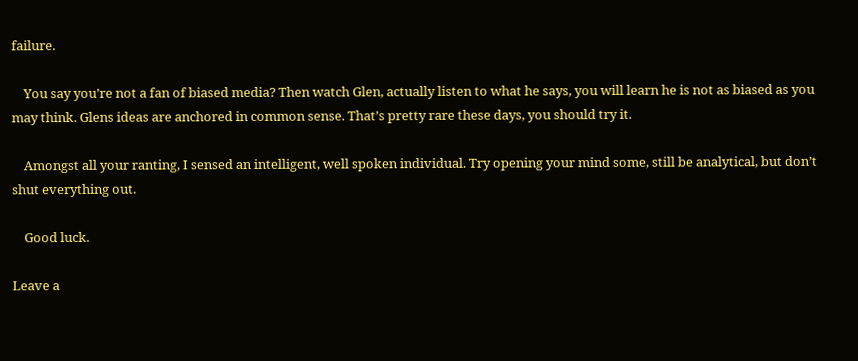failure.

    You say you’re not a fan of biased media? Then watch Glen, actually listen to what he says, you will learn he is not as biased as you may think. Glens ideas are anchored in common sense. That’s pretty rare these days, you should try it.

    Amongst all your ranting, I sensed an intelligent, well spoken individual. Try opening your mind some, still be analytical, but don’t shut everything out.

    Good luck.

Leave a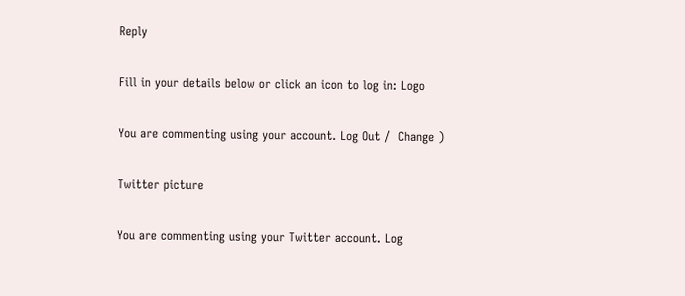Reply

Fill in your details below or click an icon to log in: Logo

You are commenting using your account. Log Out /  Change )

Twitter picture

You are commenting using your Twitter account. Log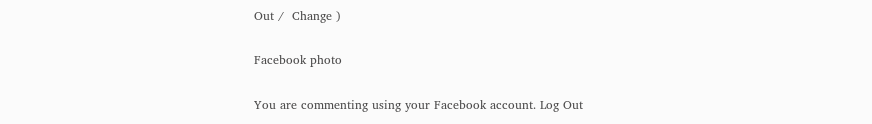Out /  Change )

Facebook photo

You are commenting using your Facebook account. Log Out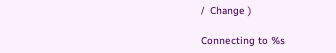/  Change )

Connecting to %s